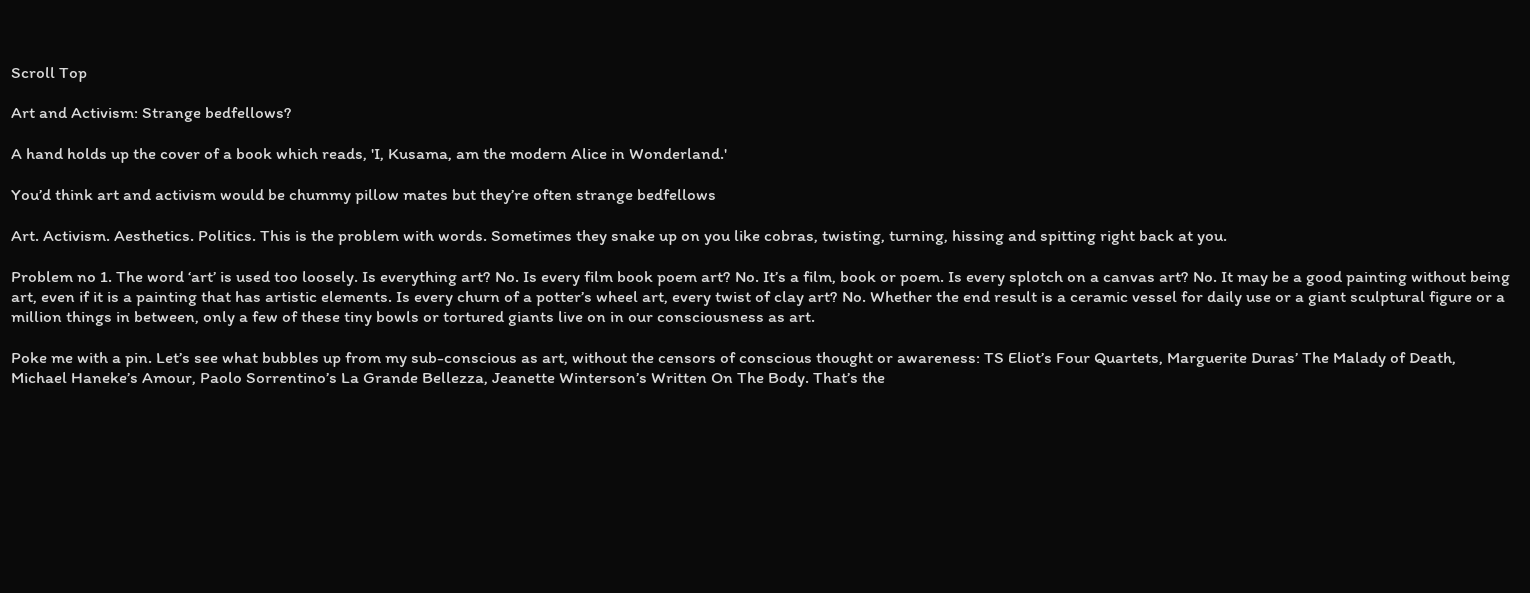Scroll Top

Art and Activism: Strange bedfellows?

A hand holds up the cover of a book which reads, 'I, Kusama, am the modern Alice in Wonderland.'

You’d think art and activism would be chummy pillow mates but they’re often strange bedfellows

Art. Activism. Aesthetics. Politics. This is the problem with words. Sometimes they snake up on you like cobras, twisting, turning, hissing and spitting right back at you.

Problem no 1. The word ‘art’ is used too loosely. Is everything art? No. Is every film book poem art? No. It’s a film, book or poem. Is every splotch on a canvas art? No. It may be a good painting without being art, even if it is a painting that has artistic elements. Is every churn of a potter’s wheel art, every twist of clay art? No. Whether the end result is a ceramic vessel for daily use or a giant sculptural figure or a million things in between, only a few of these tiny bowls or tortured giants live on in our consciousness as art.

Poke me with a pin. Let’s see what bubbles up from my sub-conscious as art, without the censors of conscious thought or awareness: TS Eliot’s Four Quartets, Marguerite Duras’ The Malady of Death, Michael Haneke’s Amour, Paolo Sorrentino’s La Grande Bellezza, Jeanette Winterson’s Written On The Body. That’s the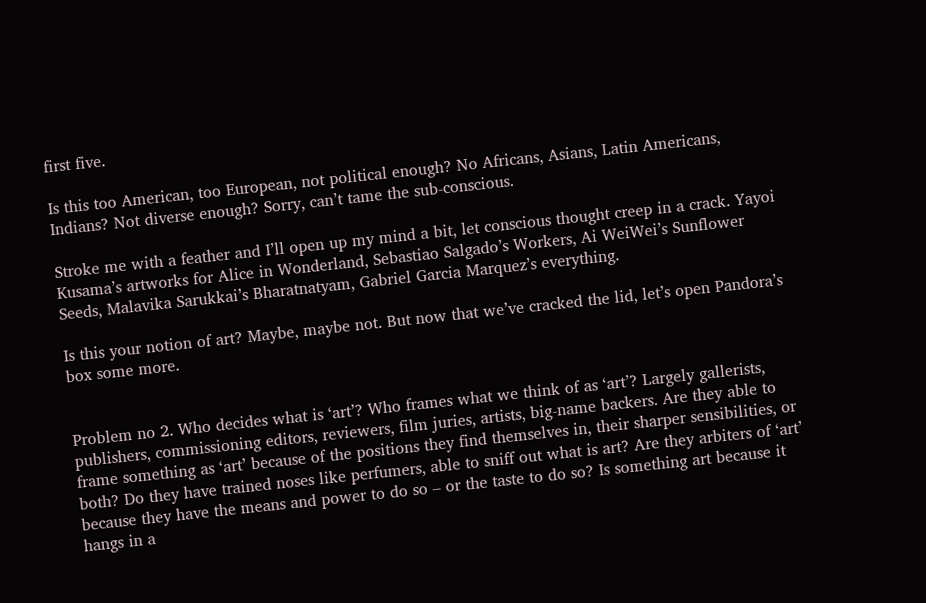first five.

Is this too American, too European, not political enough? No Africans, Asians, Latin Americans, Indians? Not diverse enough? Sorry, can’t tame the sub-conscious.

Stroke me with a feather and I’ll open up my mind a bit, let conscious thought creep in a crack. Yayoi Kusama’s artworks for Alice in Wonderland, Sebastiao Salgado’s Workers, Ai WeiWei’s Sunflower Seeds, Malavika Sarukkai’s Bharatnatyam, Gabriel Garcia Marquez’s everything.

Is this your notion of art? Maybe, maybe not. But now that we’ve cracked the lid, let’s open Pandora’s box some more.


Problem no 2. Who decides what is ‘art’? Who frames what we think of as ‘art’? Largely gallerists, publishers, commissioning editors, reviewers, film juries, artists, big-name backers. Are they able to frame something as ‘art’ because of the positions they find themselves in, their sharper sensibilities, or both? Do they have trained noses like perfumers, able to sniff out what is art? Are they arbiters of ‘art’ because they have the means and power to do so – or the taste to do so? Is something art because it hangs in a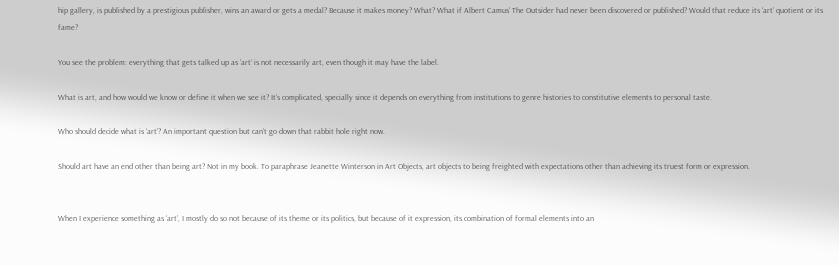hip gallery, is published by a prestigious publisher, wins an award or gets a medal? Because it makes money? What? What if Albert Camus’ The Outsider had never been discovered or published? Would that reduce its ‘art’ quotient or its fame?

You see the problem: everything that gets talked up as ‘art’ is not necessarily art, even though it may have the label.

What is art, and how would we know or define it when we see it? It’s complicated, specially since it depends on everything from institutions to genre histories to constitutive elements to personal taste.

Who should decide what is ‘art’? An important question but can’t go down that rabbit hole right now.

Should art have an end other than being art? Not in my book. To paraphrase Jeanette Winterson in Art Objects, art objects to being freighted with expectations other than achieving its truest form or expression.


When I experience something as ‘art’, I mostly do so not because of its theme or its politics, but because of it expression, its combination of formal elements into an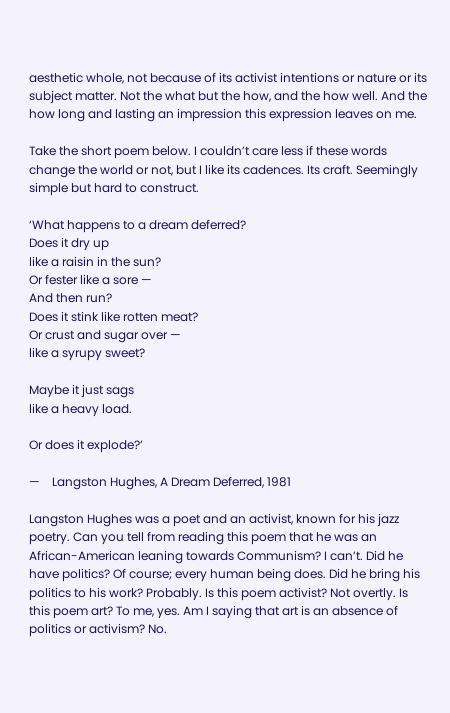aesthetic whole, not because of its activist intentions or nature or its subject matter. Not the what but the how, and the how well. And the how long and lasting an impression this expression leaves on me.

Take the short poem below. I couldn’t care less if these words change the world or not, but I like its cadences. Its craft. Seemingly simple but hard to construct.

‘What happens to a dream deferred?
Does it dry up
like a raisin in the sun?
Or fester like a sore —
And then run?
Does it stink like rotten meat?
Or crust and sugar over —
like a syrupy sweet?

Maybe it just sags
like a heavy load.

Or does it explode?’

—    Langston Hughes, A Dream Deferred, 1981

Langston Hughes was a poet and an activist, known for his jazz poetry. Can you tell from reading this poem that he was an African-American leaning towards Communism? I can’t. Did he have politics? Of course; every human being does. Did he bring his politics to his work? Probably. Is this poem activist? Not overtly. Is this poem art? To me, yes. Am I saying that art is an absence of politics or activism? No.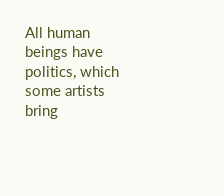All human beings have politics, which some artists bring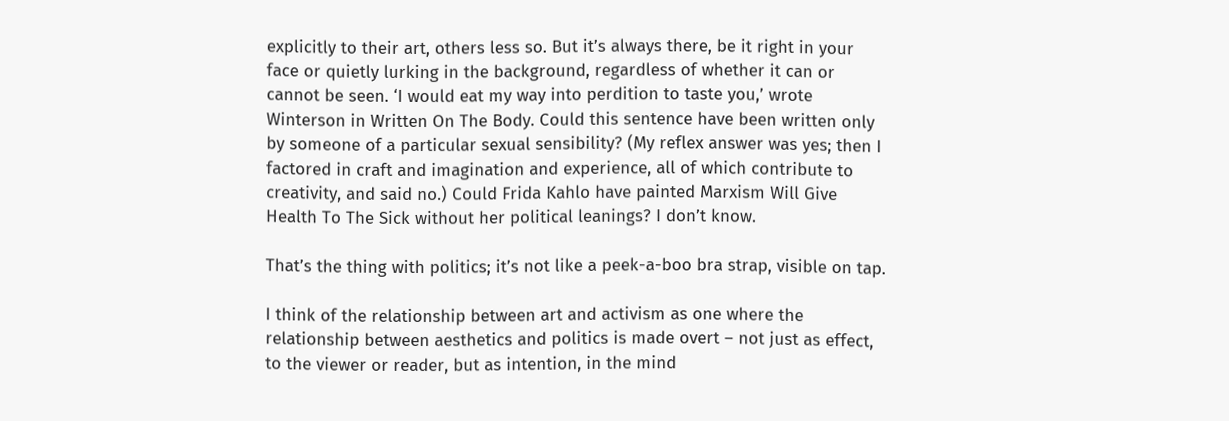explicitly to their art, others less so. But it’s always there, be it right in your face or quietly lurking in the background, regardless of whether it can or cannot be seen. ‘I would eat my way into perdition to taste you,’ wrote Winterson in Written On The Body. Could this sentence have been written only by someone of a particular sexual sensibility? (My reflex answer was yes; then I factored in craft and imagination and experience, all of which contribute to creativity, and said no.) Could Frida Kahlo have painted Marxism Will Give Health To The Sick without her political leanings? I don’t know.

That’s the thing with politics; it’s not like a peek-a-boo bra strap, visible on tap.

I think of the relationship between art and activism as one where the relationship between aesthetics and politics is made overt – not just as effect, to the viewer or reader, but as intention, in the mind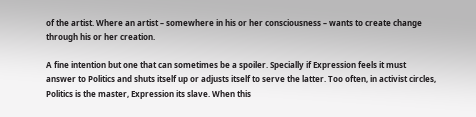of the artist. Where an artist – somewhere in his or her consciousness – wants to create change through his or her creation.

A fine intention but one that can sometimes be a spoiler. Specially if Expression feels it must answer to Politics and shuts itself up or adjusts itself to serve the latter. Too often, in activist circles, Politics is the master, Expression its slave. When this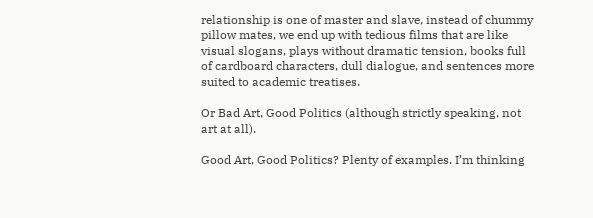relationship is one of master and slave, instead of chummy pillow mates, we end up with tedious films that are like visual slogans, plays without dramatic tension, books full of cardboard characters, dull dialogue, and sentences more suited to academic treatises.

Or Bad Art, Good Politics (although strictly speaking, not art at all).

Good Art, Good Politics? Plenty of examples. I’m thinking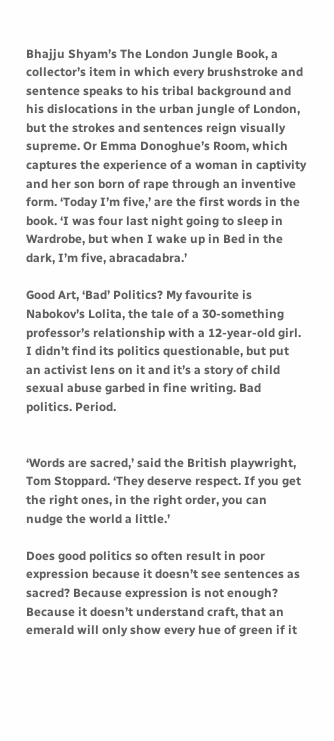Bhajju Shyam’s The London Jungle Book, a collector’s item in which every brushstroke and sentence speaks to his tribal background and his dislocations in the urban jungle of London, but the strokes and sentences reign visually supreme. Or Emma Donoghue’s Room, which captures the experience of a woman in captivity and her son born of rape through an inventive form. ‘Today I’m five,’ are the first words in the book. ‘I was four last night going to sleep in Wardrobe, but when I wake up in Bed in the dark, I’m five, abracadabra.’

Good Art, ‘Bad’ Politics? My favourite is Nabokov’s Lolita, the tale of a 30-something professor’s relationship with a 12-year-old girl. I didn’t find its politics questionable, but put an activist lens on it and it’s a story of child sexual abuse garbed in fine writing. Bad politics. Period.


‘Words are sacred,’ said the British playwright, Tom Stoppard. ‘They deserve respect. If you get the right ones, in the right order, you can nudge the world a little.’

Does good politics so often result in poor expression because it doesn’t see sentences as sacred? Because expression is not enough? Because it doesn’t understand craft, that an emerald will only show every hue of green if it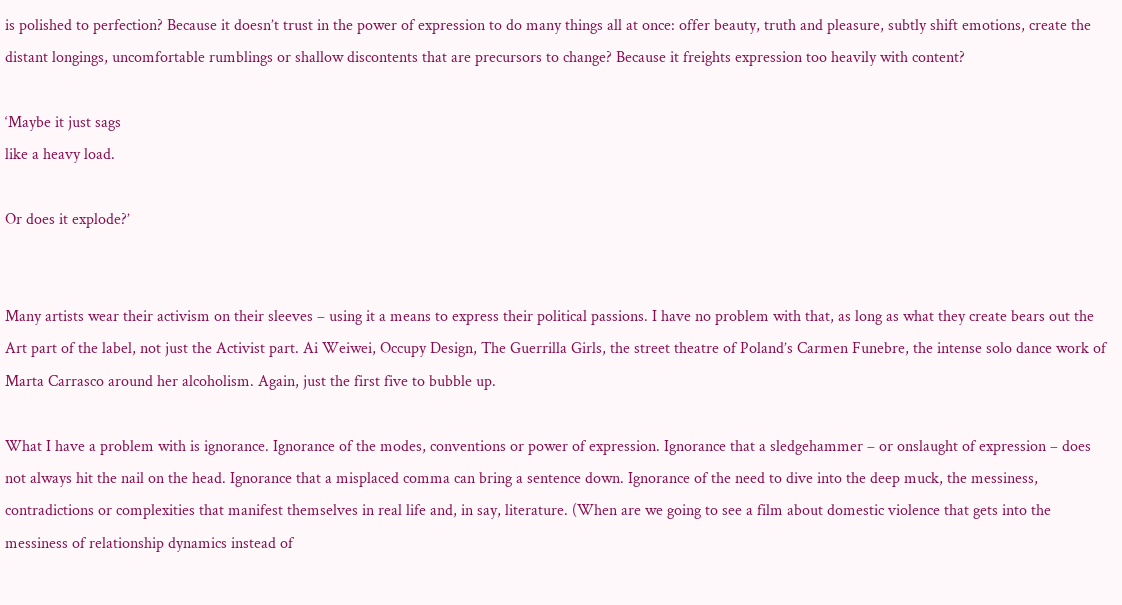is polished to perfection? Because it doesn’t trust in the power of expression to do many things all at once: offer beauty, truth and pleasure, subtly shift emotions, create the distant longings, uncomfortable rumblings or shallow discontents that are precursors to change? Because it freights expression too heavily with content?

‘Maybe it just sags
like a heavy load.

Or does it explode?’


Many artists wear their activism on their sleeves – using it a means to express their political passions. I have no problem with that, as long as what they create bears out the Art part of the label, not just the Activist part. Ai Weiwei, Occupy Design, The Guerrilla Girls, the street theatre of Poland’s Carmen Funebre, the intense solo dance work of Marta Carrasco around her alcoholism. Again, just the first five to bubble up.

What I have a problem with is ignorance. Ignorance of the modes, conventions or power of expression. Ignorance that a sledgehammer – or onslaught of expression – does not always hit the nail on the head. Ignorance that a misplaced comma can bring a sentence down. Ignorance of the need to dive into the deep muck, the messiness, contradictions or complexities that manifest themselves in real life and, in say, literature. (When are we going to see a film about domestic violence that gets into the messiness of relationship dynamics instead of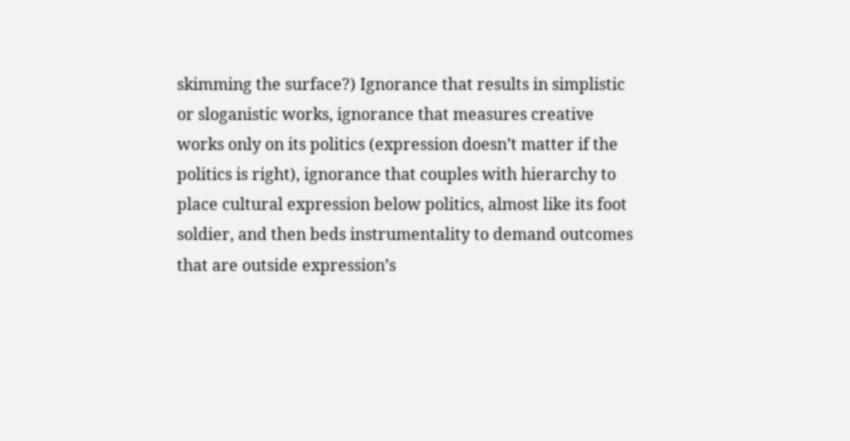skimming the surface?) Ignorance that results in simplistic or sloganistic works, ignorance that measures creative works only on its politics (expression doesn’t matter if the politics is right), ignorance that couples with hierarchy to place cultural expression below politics, almost like its foot soldier, and then beds instrumentality to demand outcomes that are outside expression’s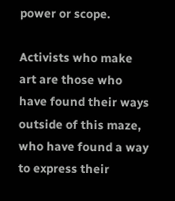power or scope.

Activists who make art are those who have found their ways outside of this maze, who have found a way to express their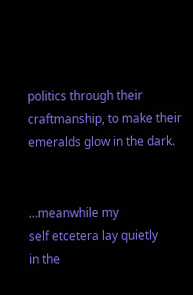politics through their craftmanship, to make their emeralds glow in the dark.


…meanwhile my
self etcetera lay quietly
in the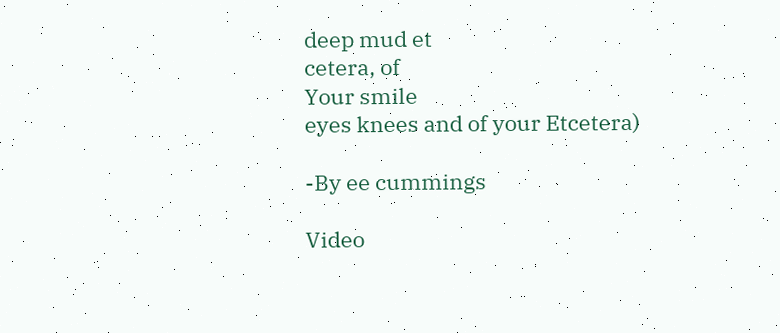deep mud et
cetera, of
Your smile
eyes knees and of your Etcetera)

-By ee cummings

Video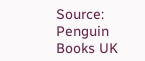Source: Penguin Books UK